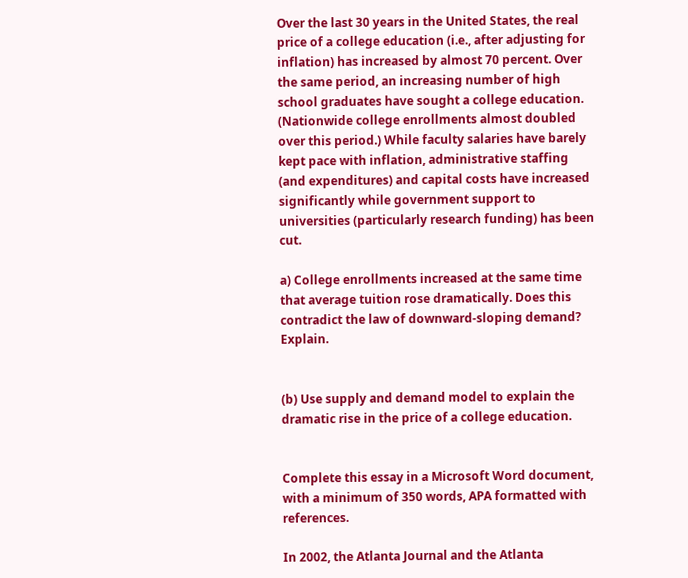Over the last 30 years in the United States, the real price of a college education (i.e., after adjusting for inflation) has increased by almost 70 percent. Over the same period, an increasing number of high school graduates have sought a college education. (Nationwide college enrollments almost doubled over this period.) While faculty salaries have barely kept pace with inflation, administrative staffing (and expenditures) and capital costs have increased significantly while government support to universities (particularly research funding) has been cut.

a) College enrollments increased at the same time that average tuition rose dramatically. Does this contradict the law of downward-sloping demand? Explain.


(b) Use supply and demand model to explain the dramatic rise in the price of a college education.


Complete this essay in a Microsoft Word document, with a minimum of 350 words, APA formatted with references.

In 2002, the Atlanta Journal and the Atlanta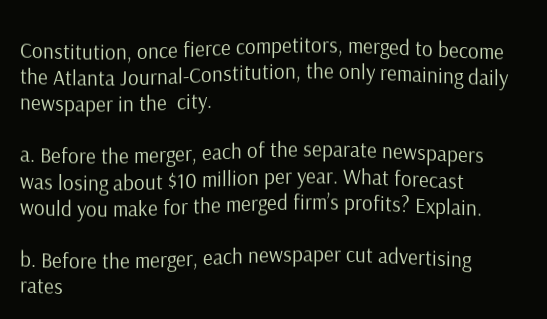Constitution, once fierce competitors, merged to become the Atlanta Journal-Constitution, the only remaining daily newspaper in the  city.

a. Before the merger, each of the separate newspapers was losing about $10 million per year. What forecast would you make for the merged firm’s profits? Explain.

b. Before the merger, each newspaper cut advertising rates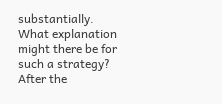substantially. What explanation might there be for such a strategy? After the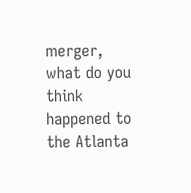merger, what do you think happened to the Atlanta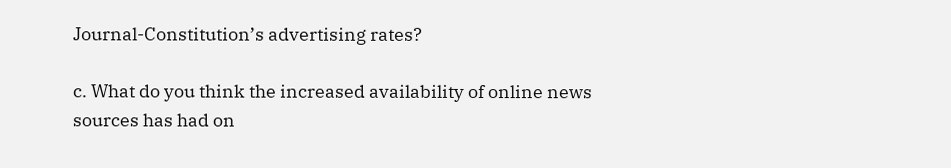Journal-Constitution’s advertising rates?

c. What do you think the increased availability of online news sources has had on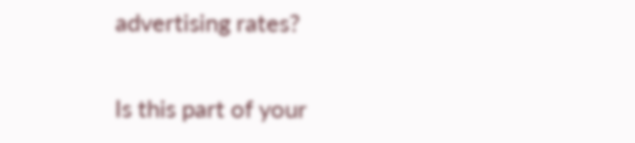advertising rates?

Is this part of your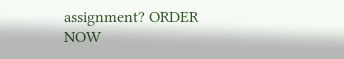assignment? ORDER NOW